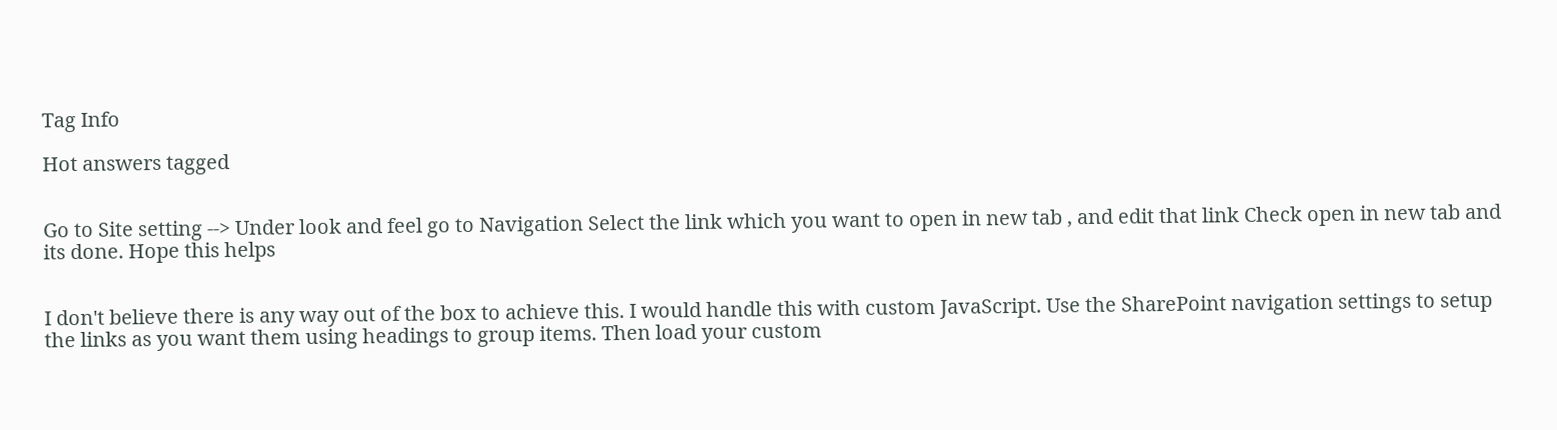Tag Info

Hot answers tagged


Go to Site setting --> Under look and feel go to Navigation Select the link which you want to open in new tab , and edit that link Check open in new tab and its done. Hope this helps


I don't believe there is any way out of the box to achieve this. I would handle this with custom JavaScript. Use the SharePoint navigation settings to setup the links as you want them using headings to group items. Then load your custom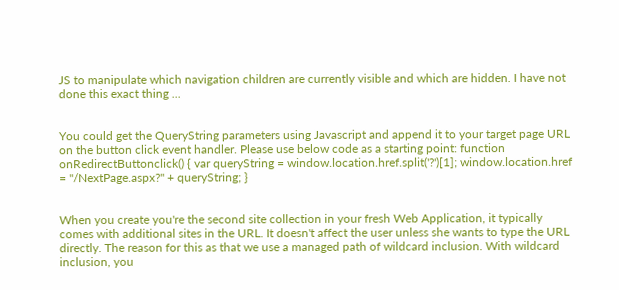JS to manipulate which navigation children are currently visible and which are hidden. I have not done this exact thing ...


You could get the QueryString parameters using Javascript and append it to your target page URL on the button click event handler. Please use below code as a starting point: function onRedirectButtonclick() { var queryString = window.location.href.split('?')[1]; window.location.href = "/NextPage.aspx?" + queryString; }


When you create you're the second site collection in your fresh Web Application, it typically comes with additional sites in the URL. It doesn't affect the user unless she wants to type the URL directly. The reason for this as that we use a managed path of wildcard inclusion. With wildcard inclusion, you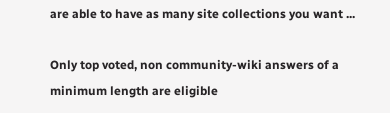are able to have as many site collections you want ...

Only top voted, non community-wiki answers of a minimum length are eligible